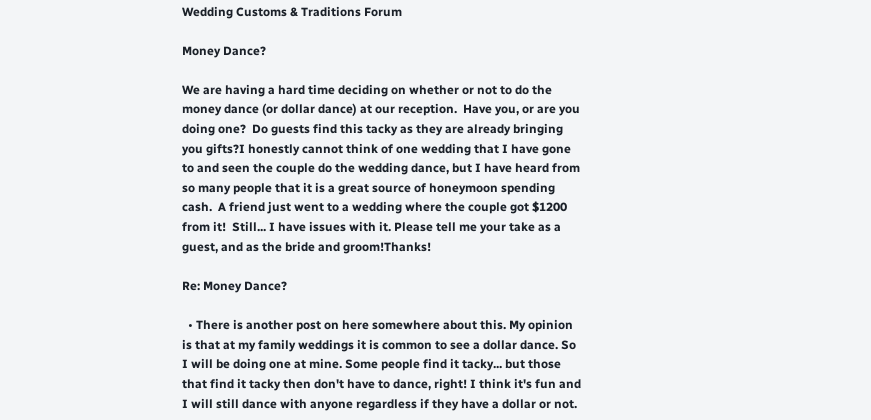Wedding Customs & Traditions Forum

Money Dance?

We are having a hard time deciding on whether or not to do the money dance (or dollar dance) at our reception.  Have you, or are you doing one?  Do guests find this tacky as they are already bringing you gifts?I honestly cannot think of one wedding that I have gone to and seen the couple do the wedding dance, but I have heard from so many people that it is a great source of honeymoon spending cash.  A friend just went to a wedding where the couple got $1200 from it!  Still... I have issues with it. Please tell me your take as a guest, and as the bride and groom!Thanks!

Re: Money Dance?

  • There is another post on here somewhere about this. My opinion is that at my family weddings it is common to see a dollar dance. So I will be doing one at mine. Some people find it tacky... but those that find it tacky then don't have to dance, right! I think it's fun and I will still dance with anyone regardless if they have a dollar or not.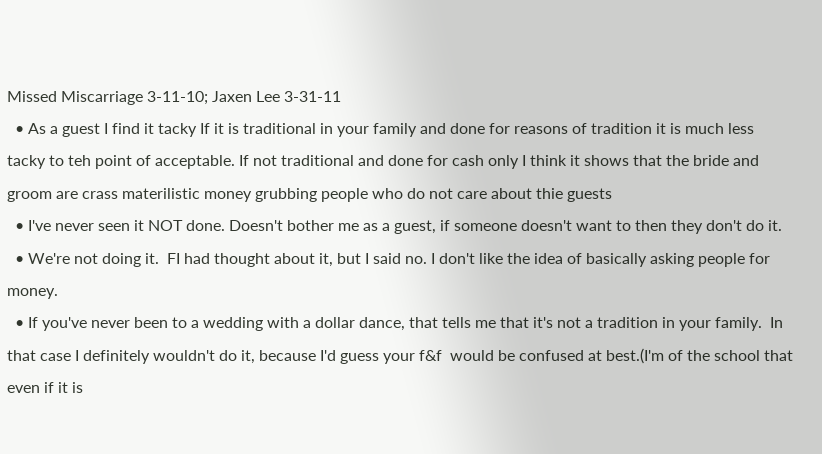Missed Miscarriage 3-11-10; Jaxen Lee 3-31-11
  • As a guest I find it tacky If it is traditional in your family and done for reasons of tradition it is much less tacky to teh point of acceptable. If not traditional and done for cash only I think it shows that the bride and groom are crass materilistic money grubbing people who do not care about thie guests
  • I've never seen it NOT done. Doesn't bother me as a guest, if someone doesn't want to then they don't do it.
  • We're not doing it.  FI had thought about it, but I said no. I don't like the idea of basically asking people for money.
  • If you've never been to a wedding with a dollar dance, that tells me that it's not a tradition in your family.  In that case I definitely wouldn't do it, because I'd guess your f&f  would be confused at best.(I'm of the school that even if it is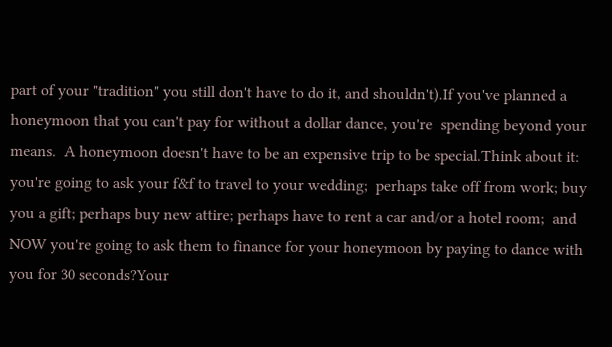part of your "tradition" you still don't have to do it, and shouldn't).If you've planned a honeymoon that you can't pay for without a dollar dance, you're  spending beyond your means.  A honeymoon doesn't have to be an expensive trip to be special.Think about it:  you're going to ask your f&f to travel to your wedding;  perhaps take off from work; buy you a gift; perhaps buy new attire; perhaps have to rent a car and/or a hotel room;  and NOW you're going to ask them to finance for your honeymoon by paying to dance with you for 30 seconds?Your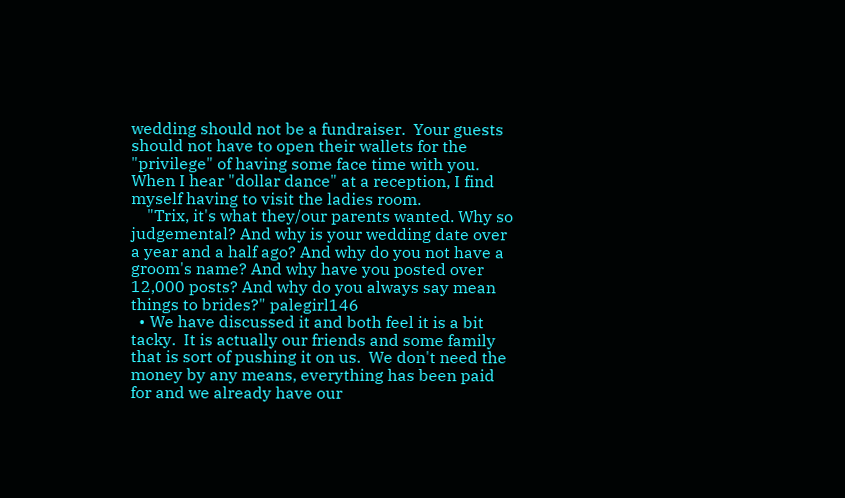wedding should not be a fundraiser.  Your guests should not have to open their wallets for the "privilege" of having some face time with you. When I hear "dollar dance" at a reception, I find myself having to visit the ladies room.
    "Trix, it's what they/our parents wanted. Why so judgemental? And why is your wedding date over a year and a half ago? And why do you not have a groom's name? And why have you posted over 12,000 posts? And why do you always say mean things to brides?" palegirl146
  • We have discussed it and both feel it is a bit tacky.  It is actually our friends and some family that is sort of pushing it on us.  We don't need the money by any means, everything has been paid for and we already have our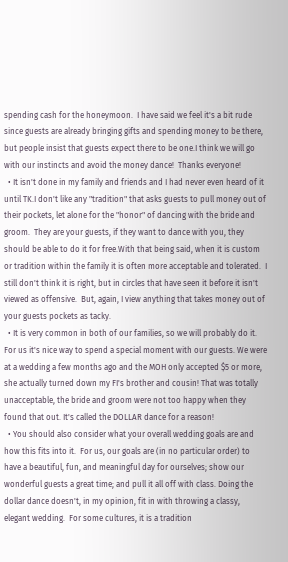spending cash for the honeymoon.  I have said we feel it's a bit rude since guests are already bringing gifts and spending money to be there, but people insist that guests expect there to be one.I think we will go with our instincts and avoid the money dance!  Thanks everyone!
  • It isn't done in my family and friends and I had never even heard of it until TK.I don't like any "tradition" that asks guests to pull money out of their pockets, let alone for the "honor" of dancing with the bride and groom.  They are your guests, if they want to dance with you, they should be able to do it for free.With that being said, when it is custom or tradition within the family it is often more acceptable and tolerated.  I still don't think it is right, but in circles that have seen it before it isn't viewed as offensive.  But, again, I view anything that takes money out of your guests pockets as tacky.
  • It is very common in both of our families, so we will probably do it. For us it's nice way to spend a special moment with our guests. We were at a wedding a few months ago and the MOH only accepted $5 or more, she actually turned down my FI's brother and cousin! That was totally unacceptable, the bride and groom were not too happy when they found that out. It's called the DOLLAR dance for a reason!
  • You should also consider what your overall wedding goals are and how this fits into it.  For us, our goals are (in no particular order) to have a beautiful, fun, and meaningful day for ourselves; show our wonderful guests a great time; and pull it all off with class. Doing the dollar dance doesn't, in my opinion, fit in with throwing a classy, elegant wedding.  For some cultures, it is a tradition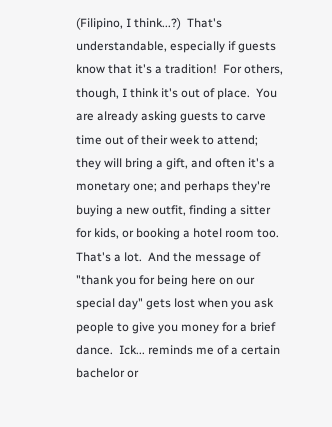(Filipino, I think...?)  That's understandable, especially if guests know that it's a tradition!  For others, though, I think it's out of place.  You are already asking guests to carve time out of their week to attend; they will bring a gift, and often it's a monetary one; and perhaps they're buying a new outfit, finding a sitter for kids, or booking a hotel room too.  That's a lot.  And the message of "thank you for being here on our special day" gets lost when you ask people to give you money for a brief dance.  Ick... reminds me of a certain bachelor or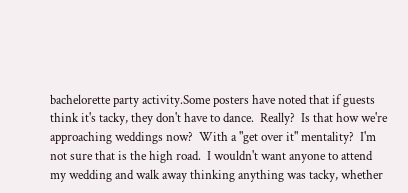bachelorette party activity.Some posters have noted that if guests think it's tacky, they don't have to dance.  Really?  Is that how we're approaching weddings now?  With a "get over it" mentality?  I'm not sure that is the high road.  I wouldn't want anyone to attend my wedding and walk away thinking anything was tacky, whether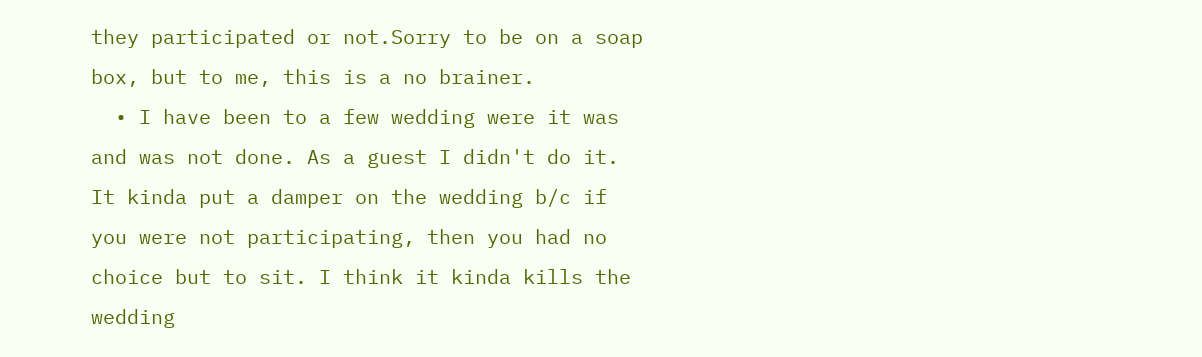they participated or not.Sorry to be on a soap box, but to me, this is a no brainer.
  • I have been to a few wedding were it was and was not done. As a guest I didn't do it. It kinda put a damper on the wedding b/c if you were not participating, then you had no choice but to sit. I think it kinda kills the wedding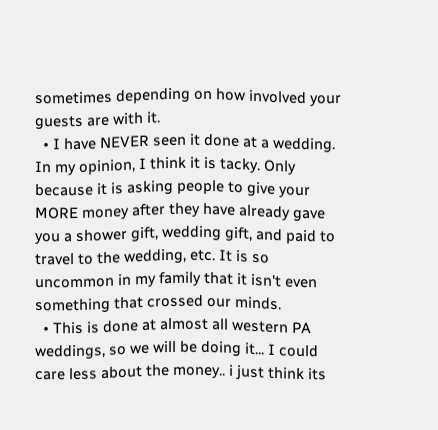sometimes depending on how involved your guests are with it.
  • I have NEVER seen it done at a wedding. In my opinion, I think it is tacky. Only because it is asking people to give your MORE money after they have already gave you a shower gift, wedding gift, and paid to travel to the wedding, etc. It is so uncommon in my family that it isn't even something that crossed our minds.
  • This is done at almost all western PA weddings, so we will be doing it... I could care less about the money.. i just think its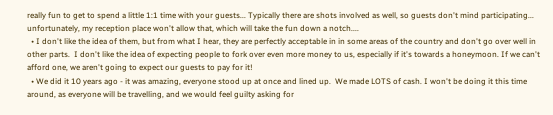really fun to get to spend a little 1:1 time with your guests... Typically there are shots involved as well, so guests don't mind participating... unfortunately, my reception place won't allow that, which will take the fun down a notch....
  • I don't like the idea of them, but from what I hear, they are perfectly acceptable in in some areas of the country and don't go over well in other parts.  I don't like the idea of expecting people to fork over even more money to us, especially if it's towards a honeymoon. If we can't afford one, we aren't going to expect our guests to pay for it!
  • We did it 10 years ago - it was amazing, everyone stood up at once and lined up.  We made LOTS of cash. I won't be doing it this time around, as everyone will be travelling, and we would feel guilty asking for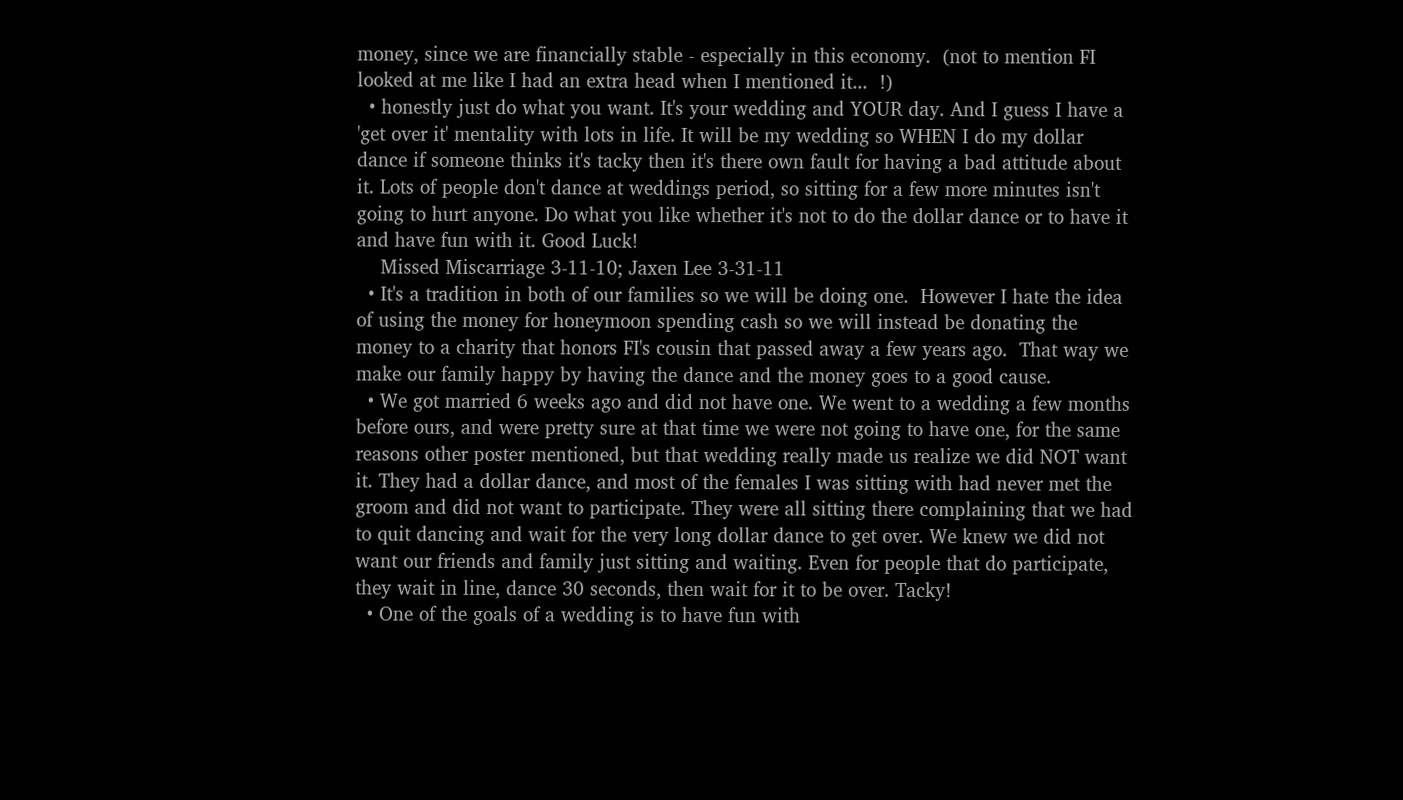money, since we are financially stable - especially in this economy.  (not to mention FI looked at me like I had an extra head when I mentioned it...  !)
  • honestly just do what you want. It's your wedding and YOUR day. And I guess I have a 'get over it' mentality with lots in life. It will be my wedding so WHEN I do my dollar dance if someone thinks it's tacky then it's there own fault for having a bad attitude about it. Lots of people don't dance at weddings period, so sitting for a few more minutes isn't going to hurt anyone. Do what you like whether it's not to do the dollar dance or to have it and have fun with it. Good Luck!
    Missed Miscarriage 3-11-10; Jaxen Lee 3-31-11
  • It's a tradition in both of our families so we will be doing one.  However I hate the idea of using the money for honeymoon spending cash so we will instead be donating the money to a charity that honors FI's cousin that passed away a few years ago.  That way we make our family happy by having the dance and the money goes to a good cause.
  • We got married 6 weeks ago and did not have one. We went to a wedding a few months before ours, and were pretty sure at that time we were not going to have one, for the same reasons other poster mentioned, but that wedding really made us realize we did NOT want it. They had a dollar dance, and most of the females I was sitting with had never met the groom and did not want to participate. They were all sitting there complaining that we had to quit dancing and wait for the very long dollar dance to get over. We knew we did not want our friends and family just sitting and waiting. Even for people that do participate, they wait in line, dance 30 seconds, then wait for it to be over. Tacky!
  • One of the goals of a wedding is to have fun with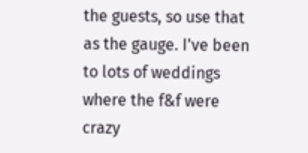the guests, so use that as the gauge. I've been to lots of weddings where the f&f were crazy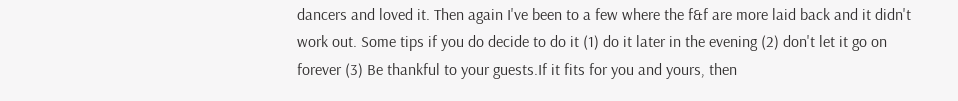dancers and loved it. Then again I've been to a few where the f&f are more laid back and it didn't work out. Some tips if you do decide to do it (1) do it later in the evening (2) don't let it go on forever (3) Be thankful to your guests.If it fits for you and yours, then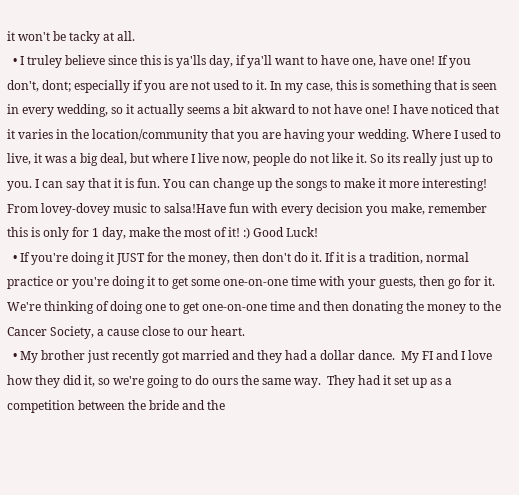it won't be tacky at all.
  • I truley believe since this is ya'lls day, if ya'll want to have one, have one! If you don't, dont; especially if you are not used to it. In my case, this is something that is seen in every wedding, so it actually seems a bit akward to not have one! I have noticed that it varies in the location/community that you are having your wedding. Where I used to live, it was a big deal, but where I live now, people do not like it. So its really just up to you. I can say that it is fun. You can change up the songs to make it more interesting! From lovey-dovey music to salsa!Have fun with every decision you make, remember this is only for 1 day, make the most of it! :) Good Luck!
  • If you're doing it JUST for the money, then don't do it. If it is a tradition, normal practice or you're doing it to get some one-on-one time with your guests, then go for it. We're thinking of doing one to get one-on-one time and then donating the money to the Cancer Society, a cause close to our heart.
  • My brother just recently got married and they had a dollar dance.  My FI and I love how they did it, so we're going to do ours the same way.  They had it set up as a competition between the bride and the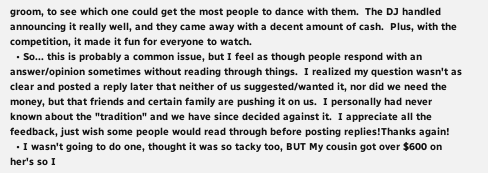groom, to see which one could get the most people to dance with them.  The DJ handled announcing it really well, and they came away with a decent amount of cash.  Plus, with the competition, it made it fun for everyone to watch.
  • So... this is probably a common issue, but I feel as though people respond with an answer/opinion sometimes without reading through things.  I realized my question wasn't as clear and posted a reply later that neither of us suggested/wanted it, nor did we need the money, but that friends and certain family are pushing it on us.  I personally had never known about the "tradition" and we have since decided against it.  I appreciate all the feedback, just wish some people would read through before posting replies!Thanks again!
  • I wasn't going to do one, thought it was so tacky too, BUT My cousin got over $600 on her's so I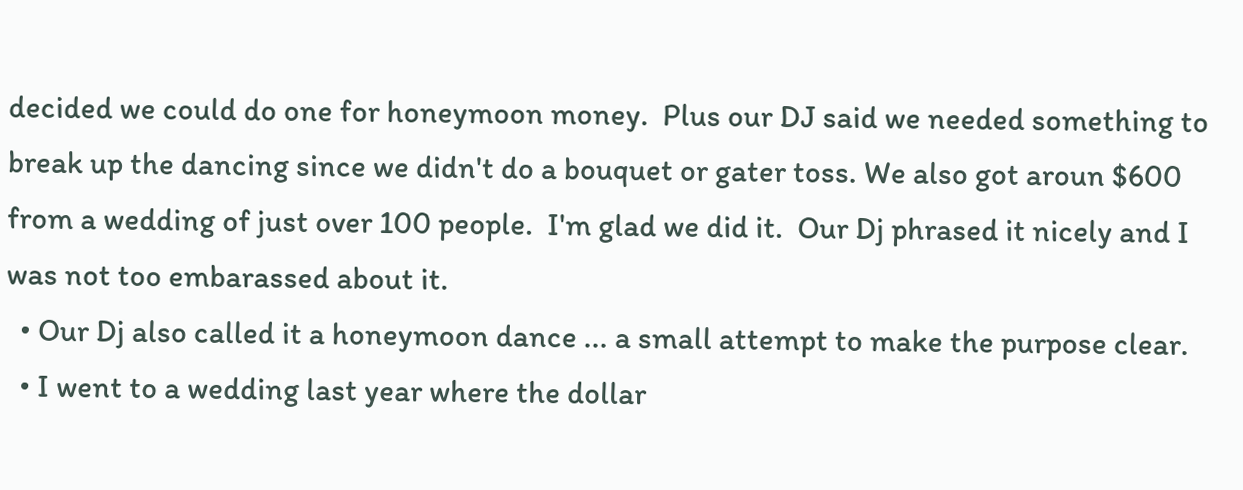decided we could do one for honeymoon money.  Plus our DJ said we needed something to break up the dancing since we didn't do a bouquet or gater toss. We also got aroun $600 from a wedding of just over 100 people.  I'm glad we did it.  Our Dj phrased it nicely and I was not too embarassed about it.
  • Our Dj also called it a honeymoon dance ... a small attempt to make the purpose clear.
  • I went to a wedding last year where the dollar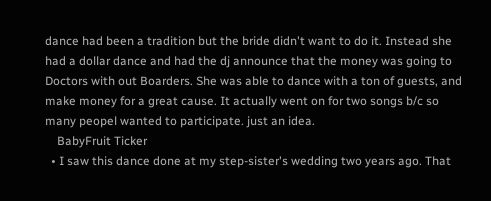dance had been a tradition but the bride didn't want to do it. Instead she had a dollar dance and had the dj announce that the money was going to Doctors with out Boarders. She was able to dance with a ton of guests, and make money for a great cause. It actually went on for two songs b/c so many peopel wanted to participate. just an idea.
    BabyFruit Ticker
  • I saw this dance done at my step-sister's wedding two years ago. That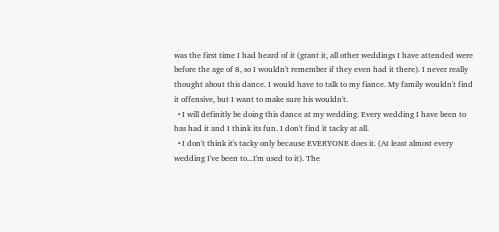was the first time I had heard of it (grant it, all other weddings I have attended were before the age of 8, so I wouldn't remember if they even had it there). I never really thought about this dance. I would have to talk to my fiance. My family wouldn't find it offensive, but I want to make sure his wouldn't.
  • I will definitly be doing this dance at my wedding. Every wedding I have been to has had it and I think its fun. I don't find it tacky at all.
  • I don't think it's tacky only because EVERYONE does it. (At least almost every wedding I've been to...I'm used to it). The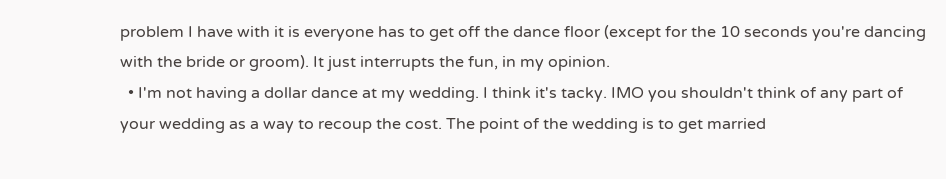problem I have with it is everyone has to get off the dance floor (except for the 10 seconds you're dancing with the bride or groom). It just interrupts the fun, in my opinion.
  • I'm not having a dollar dance at my wedding. I think it's tacky. IMO you shouldn't think of any part of your wedding as a way to recoup the cost. The point of the wedding is to get married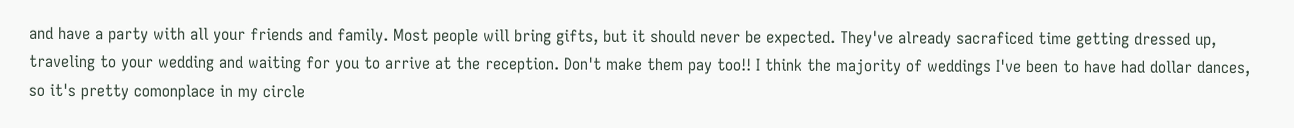and have a party with all your friends and family. Most people will bring gifts, but it should never be expected. They've already sacraficed time getting dressed up, traveling to your wedding and waiting for you to arrive at the reception. Don't make them pay too!! I think the majority of weddings I've been to have had dollar dances, so it's pretty comonplace in my circle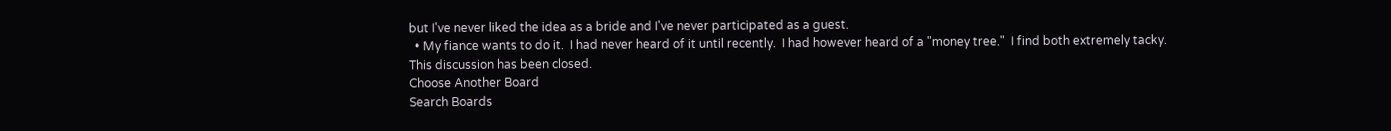but I've never liked the idea as a bride and I've never participated as a guest.
  • My fiance wants to do it.  I had never heard of it until recently.  I had however heard of a "money tree."  I find both extremely tacky.
This discussion has been closed.
Choose Another Board
Search Boards